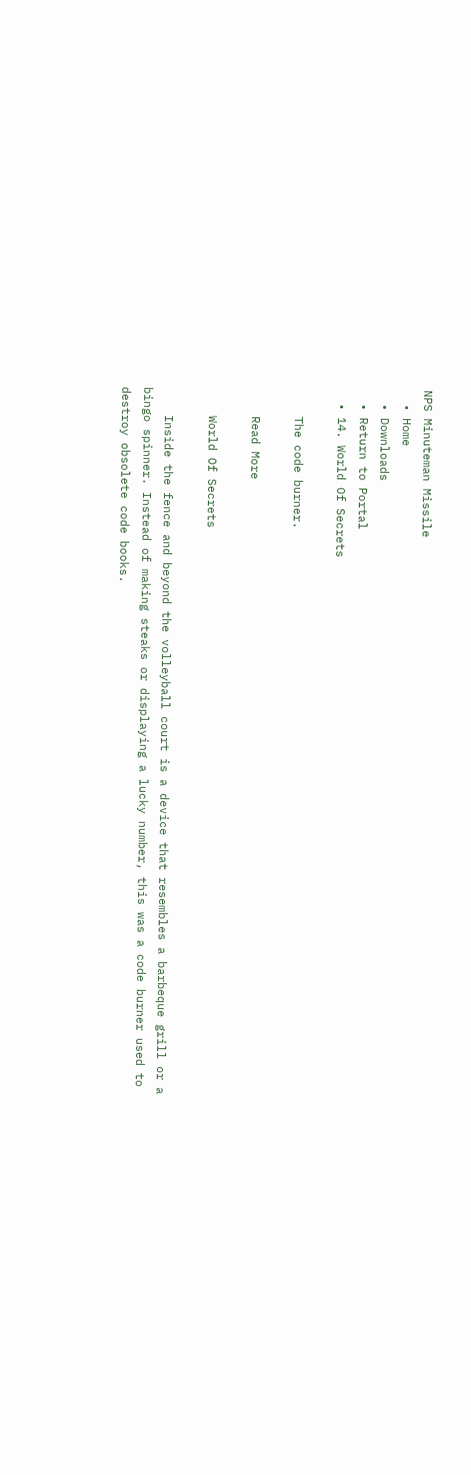NPS Minuteman Missile
  • Home
  • Downloads
  • Return to Portal
  • 14. World Of Secrets

    The code burner.

    Read More

    World Of Secrets

    Inside the fence and beyond the volleyball court is a device that resembles a barbeque grill or a bingo spinner. Instead of making steaks or displaying a lucky number, this was a code burner used to destroy obsolete code books.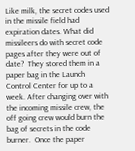Like milk, the secret codes used in the missile field had expiration dates. What did missileers do with secret code pages after they were out of date?  They stored them in a paper bag in the Launch Control Center for up to a week. After changing over with the incoming missile crew, the off going crew would burn the bag of secrets in the code burner.  Once the paper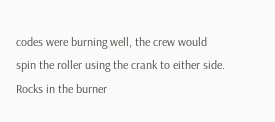codes were burning well, the crew would spin the roller using the crank to either side. Rocks in the burner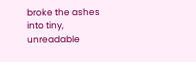broke the ashes into tiny, unreadable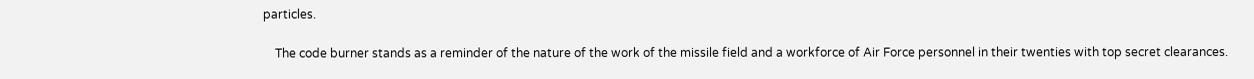particles.

    The code burner stands as a reminder of the nature of the work of the missile field and a workforce of Air Force personnel in their twenties with top secret clearances.